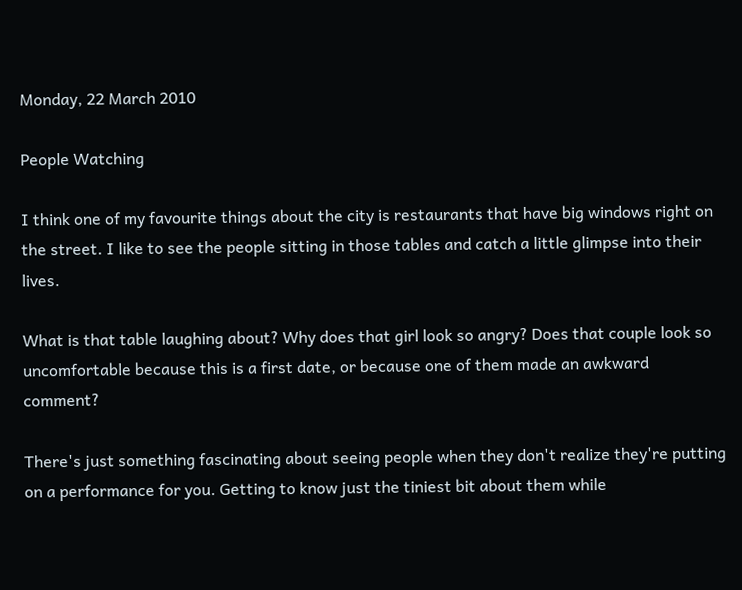Monday, 22 March 2010

People Watching

I think one of my favourite things about the city is restaurants that have big windows right on the street. I like to see the people sitting in those tables and catch a little glimpse into their lives.

What is that table laughing about? Why does that girl look so angry? Does that couple look so uncomfortable because this is a first date, or because one of them made an awkward comment?

There's just something fascinating about seeing people when they don't realize they're putting on a performance for you. Getting to know just the tiniest bit about them while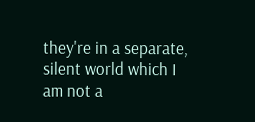they're in a separate, silent world which I am not a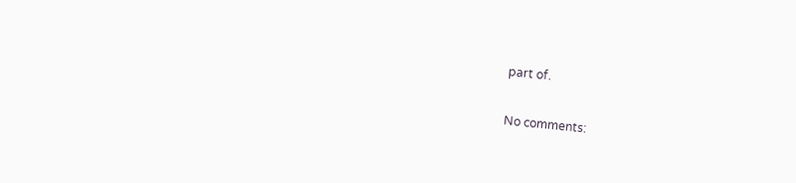part of.

No comments: